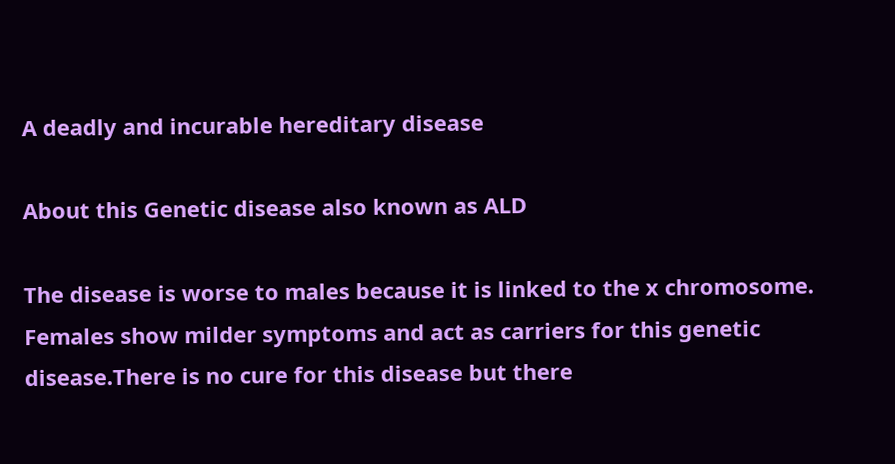A deadly and incurable hereditary disease

About this Genetic disease also known as ALD

The disease is worse to males because it is linked to the x chromosome. Females show milder symptoms and act as carriers for this genetic disease.There is no cure for this disease but there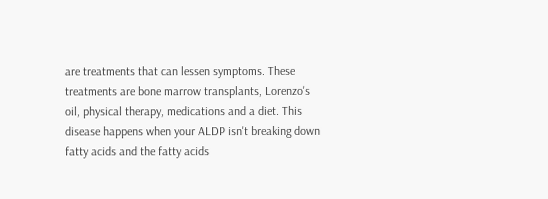are treatments that can lessen symptoms. These treatments are bone marrow transplants, Lorenzo's oil, physical therapy, medications and a diet. This disease happens when your ALDP isn't breaking down fatty acids and the fatty acids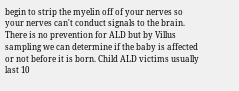begin to strip the myelin off of your nerves so your nerves can't conduct signals to the brain. There is no prevention for ALD but by Villus sampling we can determine if the baby is affected or not before it is born. Child ALD victims usually last 10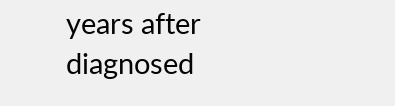years after diagnosed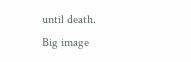until death.
Big image